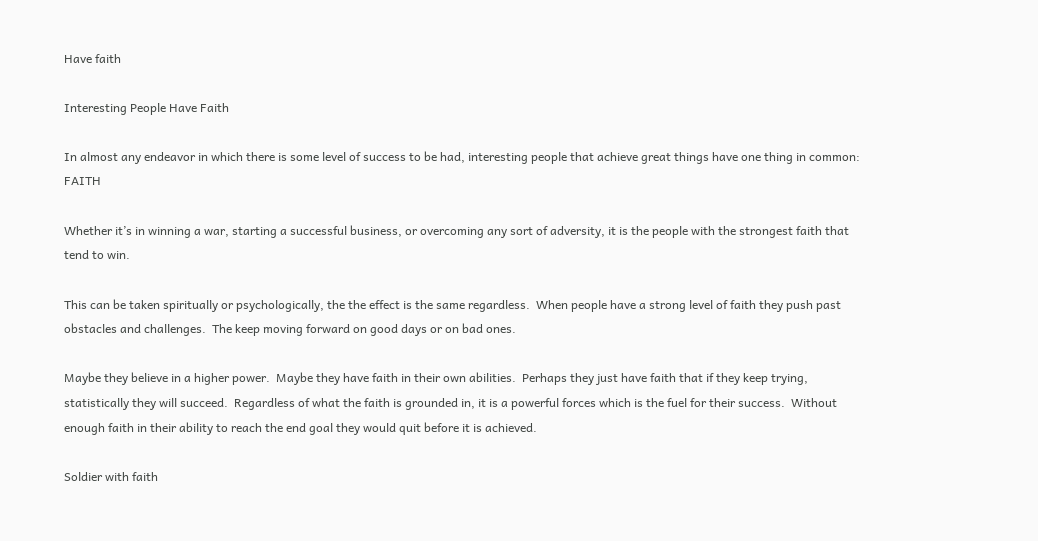Have faith

Interesting People Have Faith

In almost any endeavor in which there is some level of success to be had, interesting people that achieve great things have one thing in common: FAITH

Whether it’s in winning a war, starting a successful business, or overcoming any sort of adversity, it is the people with the strongest faith that tend to win.

This can be taken spiritually or psychologically, the the effect is the same regardless.  When people have a strong level of faith they push past obstacles and challenges.  The keep moving forward on good days or on bad ones.

Maybe they believe in a higher power.  Maybe they have faith in their own abilities.  Perhaps they just have faith that if they keep trying, statistically they will succeed.  Regardless of what the faith is grounded in, it is a powerful forces which is the fuel for their success.  Without enough faith in their ability to reach the end goal they would quit before it is achieved.

Soldier with faith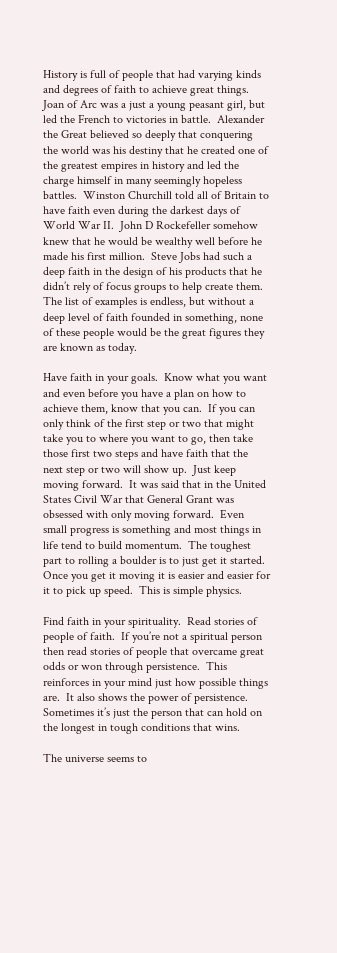History is full of people that had varying kinds and degrees of faith to achieve great things.  Joan of Arc was a just a young peasant girl, but led the French to victories in battle.  Alexander the Great believed so deeply that conquering the world was his destiny that he created one of the greatest empires in history and led the charge himself in many seemingly hopeless battles.  Winston Churchill told all of Britain to have faith even during the darkest days of World War II.  John D Rockefeller somehow knew that he would be wealthy well before he made his first million.  Steve Jobs had such a deep faith in the design of his products that he didn’t rely of focus groups to help create them.  The list of examples is endless, but without a deep level of faith founded in something, none of these people would be the great figures they are known as today.

Have faith in your goals.  Know what you want and even before you have a plan on how to achieve them, know that you can.  If you can only think of the first step or two that might take you to where you want to go, then take those first two steps and have faith that the next step or two will show up.  Just keep moving forward.  It was said that in the United States Civil War that General Grant was obsessed with only moving forward.  Even small progress is something and most things in life tend to build momentum.  The toughest part to rolling a boulder is to just get it started.  Once you get it moving it is easier and easier for it to pick up speed.  This is simple physics.

Find faith in your spirituality.  Read stories of people of faith.  If you’re not a spiritual person then read stories of people that overcame great odds or won through persistence.  This reinforces in your mind just how possible things are.  It also shows the power of persistence.  Sometimes it’s just the person that can hold on the longest in tough conditions that wins.

The universe seems to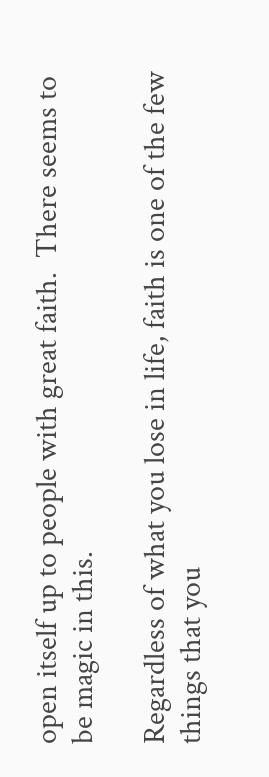open itself up to people with great faith.  There seems to be magic in this.

Regardless of what you lose in life, faith is one of the few things that you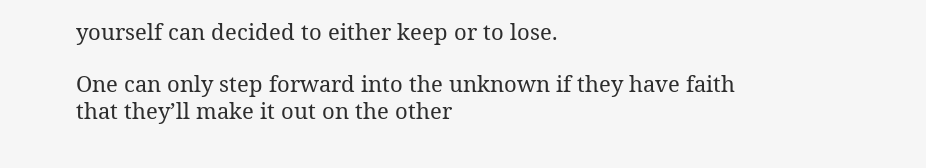yourself can decided to either keep or to lose.

One can only step forward into the unknown if they have faith that they’ll make it out on the other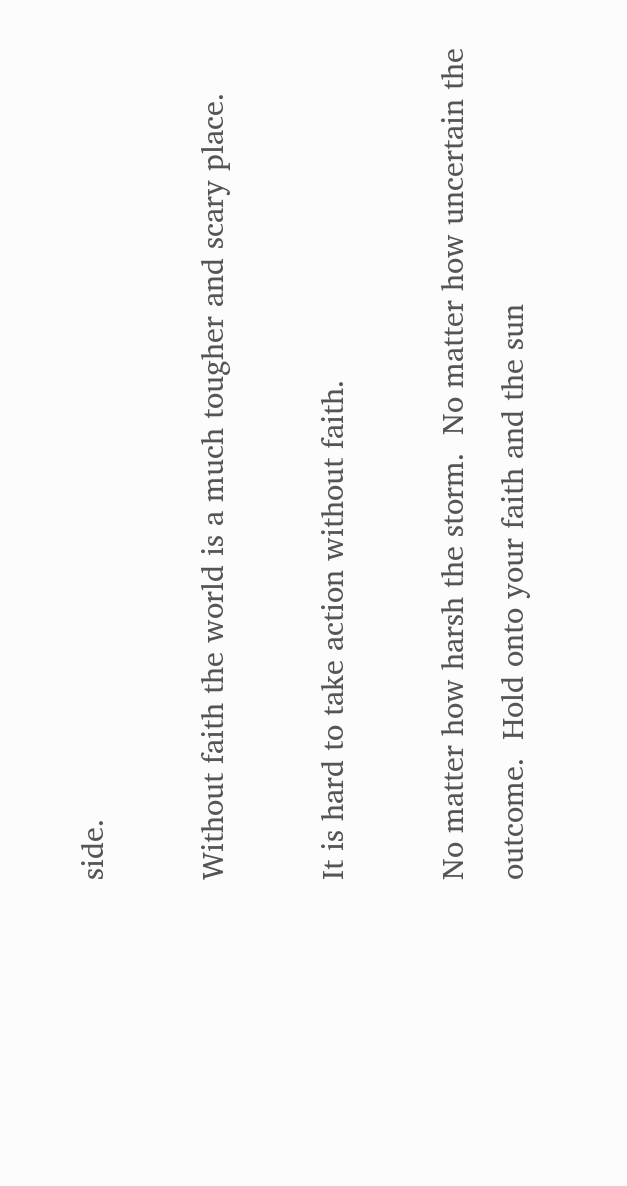side.

Without faith the world is a much tougher and scary place.

It is hard to take action without faith.

No matter how harsh the storm.  No matter how uncertain the outcome.  Hold onto your faith and the sun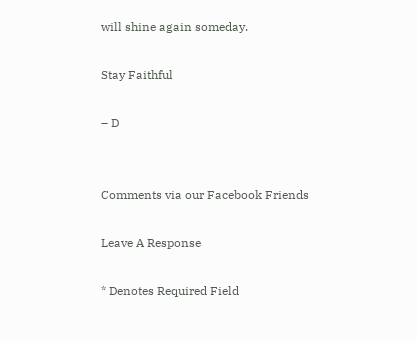will shine again someday.

Stay Faithful

– D


Comments via our Facebook Friends

Leave A Response

* Denotes Required Field